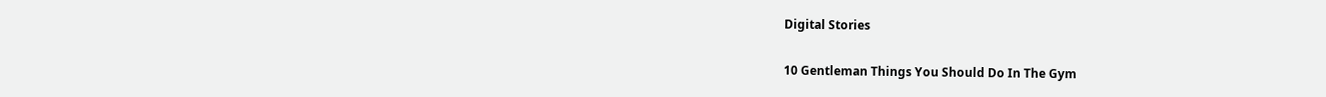Digital Stories

10 Gentleman Things You Should Do In The Gym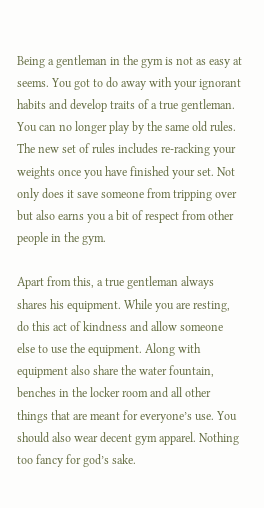Being a gentleman in the gym is not as easy at seems. You got to do away with your ignorant habits and develop traits of a true gentleman. You can no longer play by the same old rules. The new set of rules includes re-racking your weights once you have finished your set. Not only does it save someone from tripping over but also earns you a bit of respect from other people in the gym.

Apart from this, a true gentleman always shares his equipment. While you are resting, do this act of kindness and allow someone else to use the equipment. Along with equipment also share the water fountain, benches in the locker room and all other things that are meant for everyone’s use. You should also wear decent gym apparel. Nothing too fancy for god’s sake.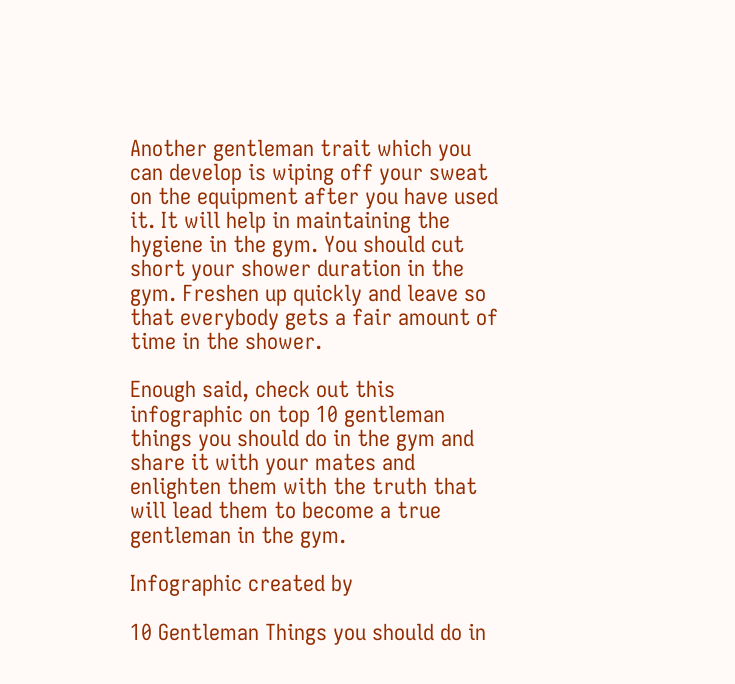Another gentleman trait which you can develop is wiping off your sweat on the equipment after you have used it. It will help in maintaining the hygiene in the gym. You should cut short your shower duration in the gym. Freshen up quickly and leave so that everybody gets a fair amount of time in the shower.

Enough said, check out this infographic on top 10 gentleman things you should do in the gym and share it with your mates and enlighten them with the truth that will lead them to become a true gentleman in the gym.

Infographic created by

10 Gentleman Things you should do in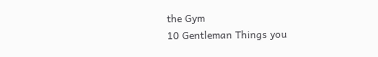the Gym
10 Gentleman Things you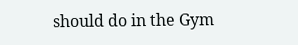should do in the Gym